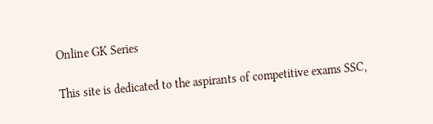Online GK Series

This site is dedicated to the aspirants of competitive exams SSC,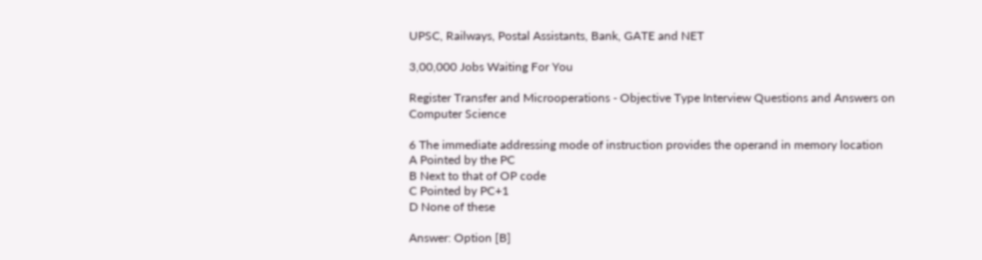UPSC, Railways, Postal Assistants, Bank, GATE and NET

3,00,000 Jobs Waiting For You

Register Transfer and Microoperations - Objective Type Interview Questions and Answers on Computer Science

6 The immediate addressing mode of instruction provides the operand in memory location
A Pointed by the PC
B Next to that of OP code
C Pointed by PC+1
D None of these

Answer: Option [B]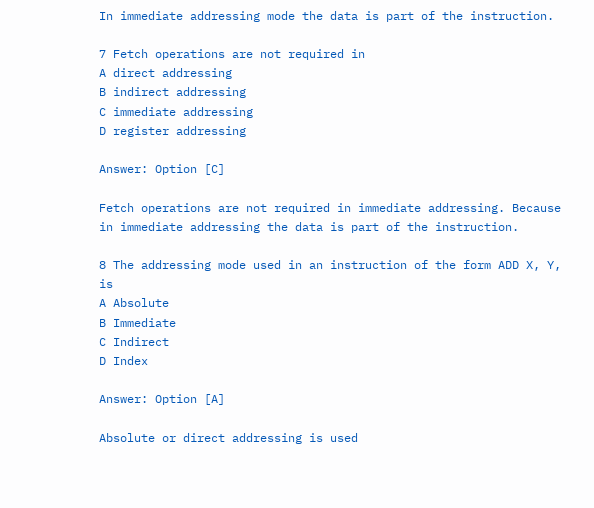In immediate addressing mode the data is part of the instruction.

7 Fetch operations are not required in
A direct addressing
B indirect addressing
C immediate addressing
D register addressing

Answer: Option [C]

Fetch operations are not required in immediate addressing. Because in immediate addressing the data is part of the instruction.

8 The addressing mode used in an instruction of the form ADD X, Y, is
A Absolute
B Immediate
C Indirect
D Index

Answer: Option [A]

Absolute or direct addressing is used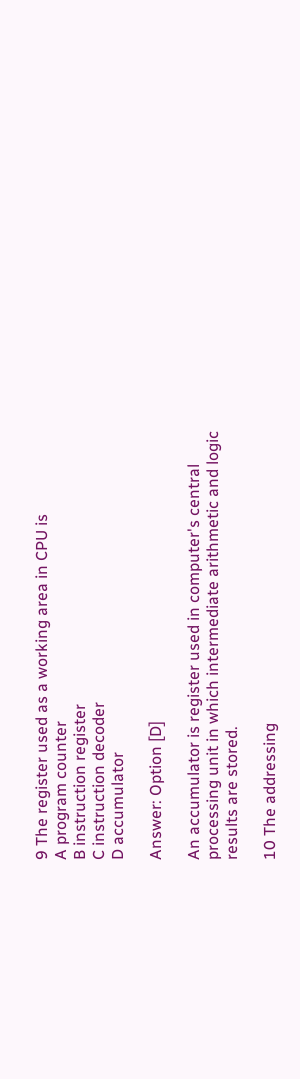9 The register used as a working area in CPU is
A program counter
B instruction register
C instruction decoder
D accumulator

Answer: Option [D]

An accumulator is register used in computer's central processing unit in which intermediate arithmetic and logic results are stored.

10 The addressing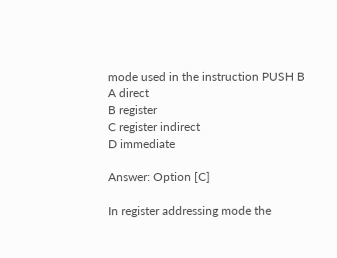mode used in the instruction PUSH B
A direct
B register
C register indirect
D immediate

Answer: Option [C]

In register addressing mode the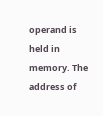operand is held in memory. The address of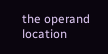the operand location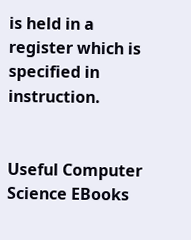is held in a register which is specified in instruction.


Useful Computer Science EBooks